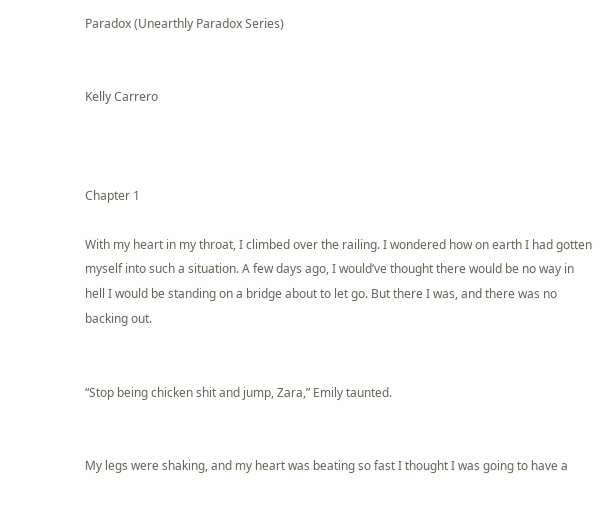Paradox (Unearthly Paradox Series)


Kelly Carrero



Chapter 1

With my heart in my throat, I climbed over the railing. I wondered how on earth I had gotten myself into such a situation. A few days ago, I would’ve thought there would be no way in hell I would be standing on a bridge about to let go. But there I was, and there was no backing out.


“Stop being chicken shit and jump, Zara,” Emily taunted.


My legs were shaking, and my heart was beating so fast I thought I was going to have a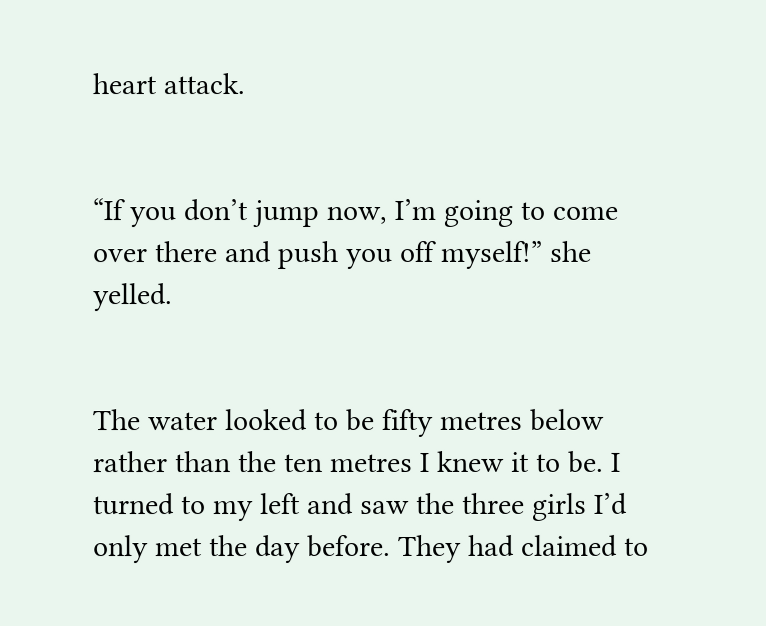heart attack.


“If you don’t jump now, I’m going to come over there and push you off myself!” she yelled.


The water looked to be fifty metres below rather than the ten metres I knew it to be. I turned to my left and saw the three girls I’d only met the day before. They had claimed to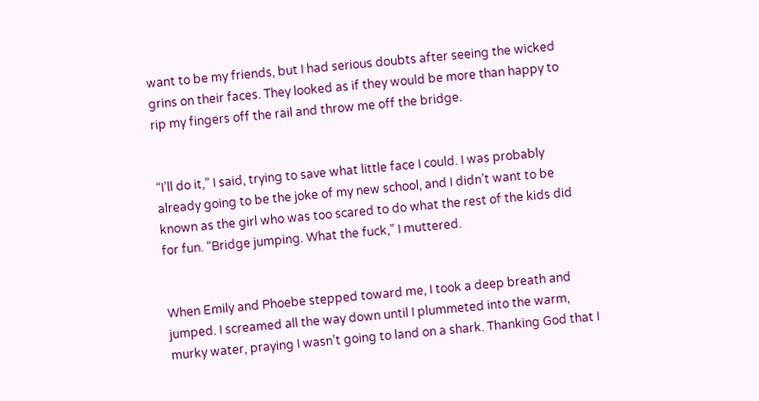want to be my friends, but I had serious doubts after seeing the wicked grins on their faces. They looked as if they would be more than happy to rip my fingers off the rail and throw me off the bridge.


“I’ll do it,” I said, trying to save what little face I could. I was probably already going to be the joke of my new school, and I didn’t want to be known as the girl who was too scared to do what the rest of the kids did for fun. “Bridge jumping. What the fuck,” I muttered.


When Emily and Phoebe stepped toward me, I took a deep breath and jumped. I screamed all the way down until I plummeted into the warm, murky water, praying I wasn’t going to land on a shark. Thanking God that I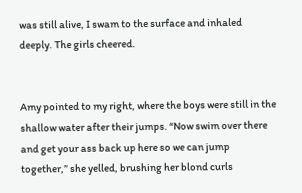was still alive, I swam to the surface and inhaled deeply. The girls cheered.


Amy pointed to my right, where the boys were still in the shallow water after their jumps. “Now swim over there and get your ass back up here so we can jump together,” she yelled, brushing her blond curls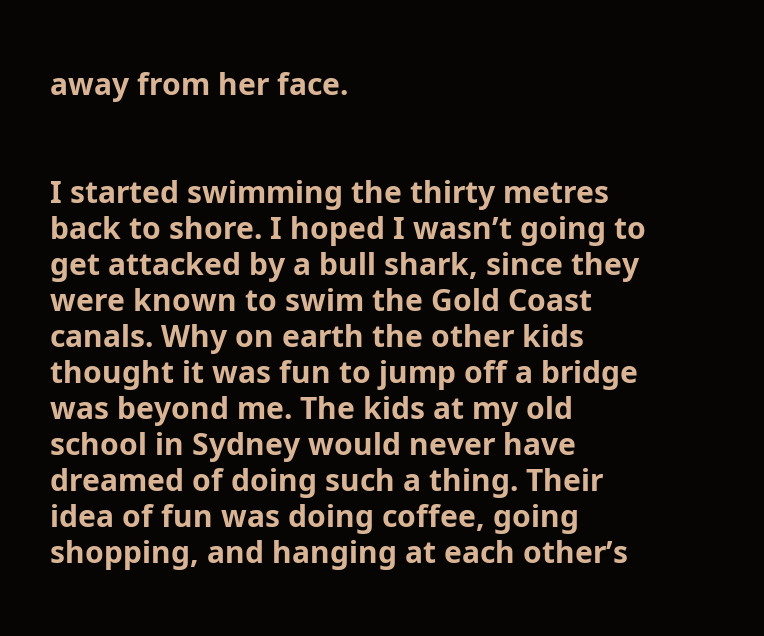away from her face.


I started swimming the thirty metres back to shore. I hoped I wasn’t going to get attacked by a bull shark, since they were known to swim the Gold Coast canals. Why on earth the other kids thought it was fun to jump off a bridge was beyond me. The kids at my old school in Sydney would never have dreamed of doing such a thing. Their idea of fun was doing coffee, going shopping, and hanging at each other’s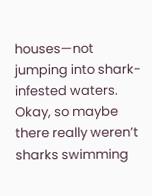houses—not jumping into shark-infested waters. Okay, so maybe there really weren’t sharks swimming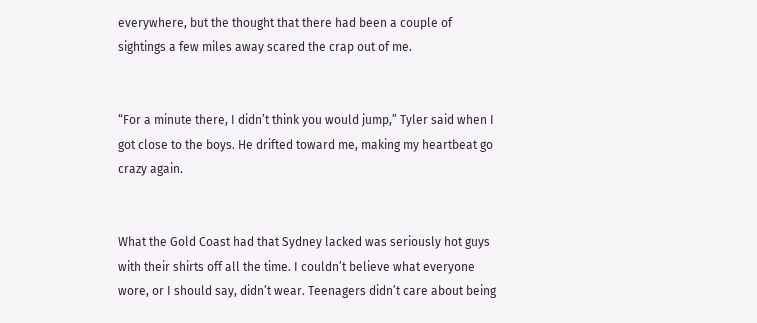everywhere, but the thought that there had been a couple of sightings a few miles away scared the crap out of me.


“For a minute there, I didn’t think you would jump,” Tyler said when I got close to the boys. He drifted toward me, making my heartbeat go crazy again.


What the Gold Coast had that Sydney lacked was seriously hot guys with their shirts off all the time. I couldn’t believe what everyone wore, or I should say, didn’t wear. Teenagers didn’t care about being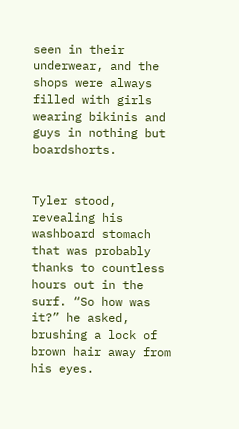seen in their underwear, and the shops were always filled with girls wearing bikinis and guys in nothing but boardshorts.


Tyler stood, revealing his washboard stomach that was probably thanks to countless hours out in the surf. “So how was it?” he asked, brushing a lock of brown hair away from his eyes.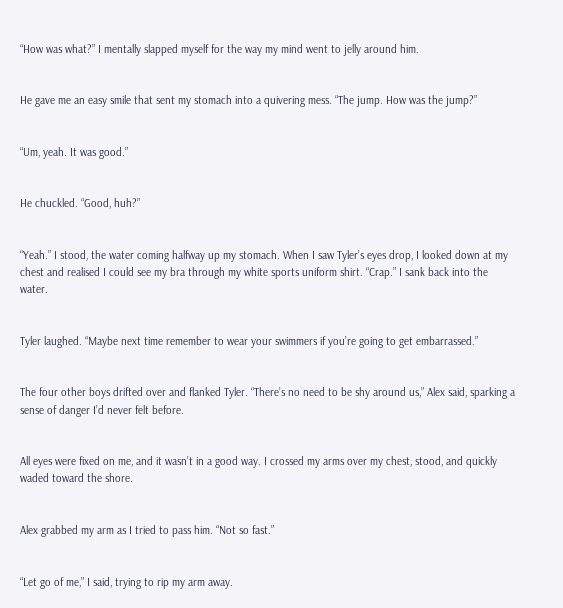“How was what?” I mentally slapped myself for the way my mind went to jelly around him.


He gave me an easy smile that sent my stomach into a quivering mess. “The jump. How was the jump?”


“Um, yeah. It was good.”


He chuckled. “Good, huh?”


“Yeah.” I stood, the water coming halfway up my stomach. When I saw Tyler’s eyes drop, I looked down at my chest and realised I could see my bra through my white sports uniform shirt. “Crap.” I sank back into the water.


Tyler laughed. “Maybe next time remember to wear your swimmers if you’re going to get embarrassed.”


The four other boys drifted over and flanked Tyler. “There’s no need to be shy around us,” Alex said, sparking a sense of danger I’d never felt before.


All eyes were fixed on me, and it wasn’t in a good way. I crossed my arms over my chest, stood, and quickly waded toward the shore.


Alex grabbed my arm as I tried to pass him. “Not so fast.”


“Let go of me,” I said, trying to rip my arm away.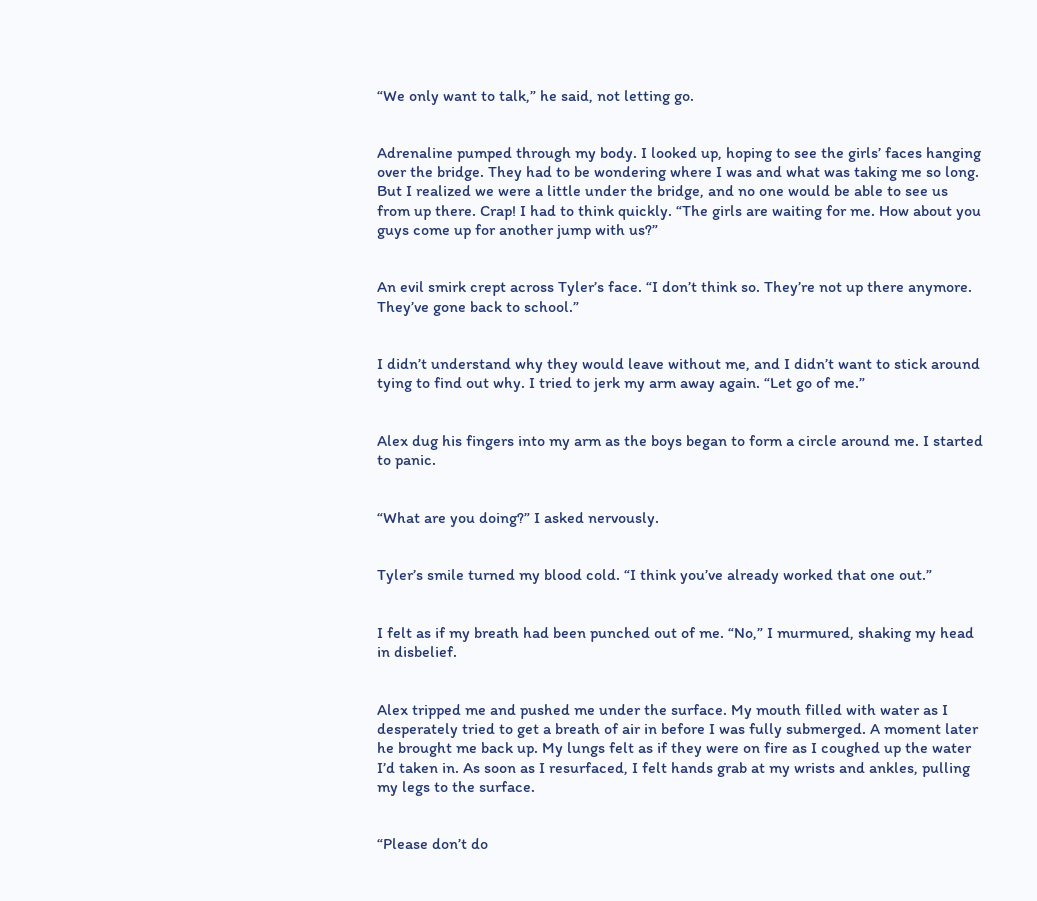“We only want to talk,” he said, not letting go.


Adrenaline pumped through my body. I looked up, hoping to see the girls’ faces hanging over the bridge. They had to be wondering where I was and what was taking me so long. But I realized we were a little under the bridge, and no one would be able to see us from up there. Crap! I had to think quickly. “The girls are waiting for me. How about you guys come up for another jump with us?”


An evil smirk crept across Tyler’s face. “I don’t think so. They’re not up there anymore. They’ve gone back to school.”


I didn’t understand why they would leave without me, and I didn’t want to stick around tying to find out why. I tried to jerk my arm away again. “Let go of me.”


Alex dug his fingers into my arm as the boys began to form a circle around me. I started to panic.


“What are you doing?” I asked nervously.


Tyler’s smile turned my blood cold. “I think you’ve already worked that one out.”


I felt as if my breath had been punched out of me. “No,” I murmured, shaking my head in disbelief.


Alex tripped me and pushed me under the surface. My mouth filled with water as I desperately tried to get a breath of air in before I was fully submerged. A moment later he brought me back up. My lungs felt as if they were on fire as I coughed up the water I’d taken in. As soon as I resurfaced, I felt hands grab at my wrists and ankles, pulling my legs to the surface.


“Please don’t do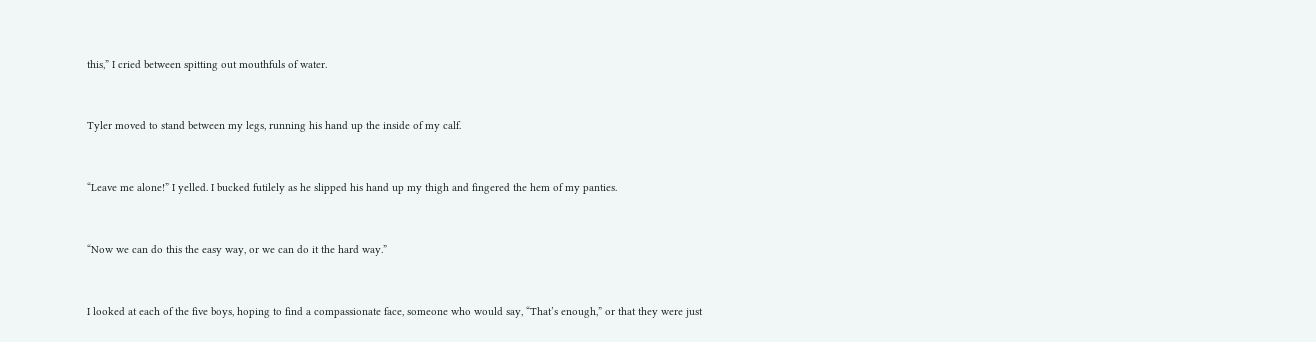this,” I cried between spitting out mouthfuls of water.


Tyler moved to stand between my legs, running his hand up the inside of my calf.


“Leave me alone!” I yelled. I bucked futilely as he slipped his hand up my thigh and fingered the hem of my panties.


“Now we can do this the easy way, or we can do it the hard way.”


I looked at each of the five boys, hoping to find a compassionate face, someone who would say, “That’s enough,” or that they were just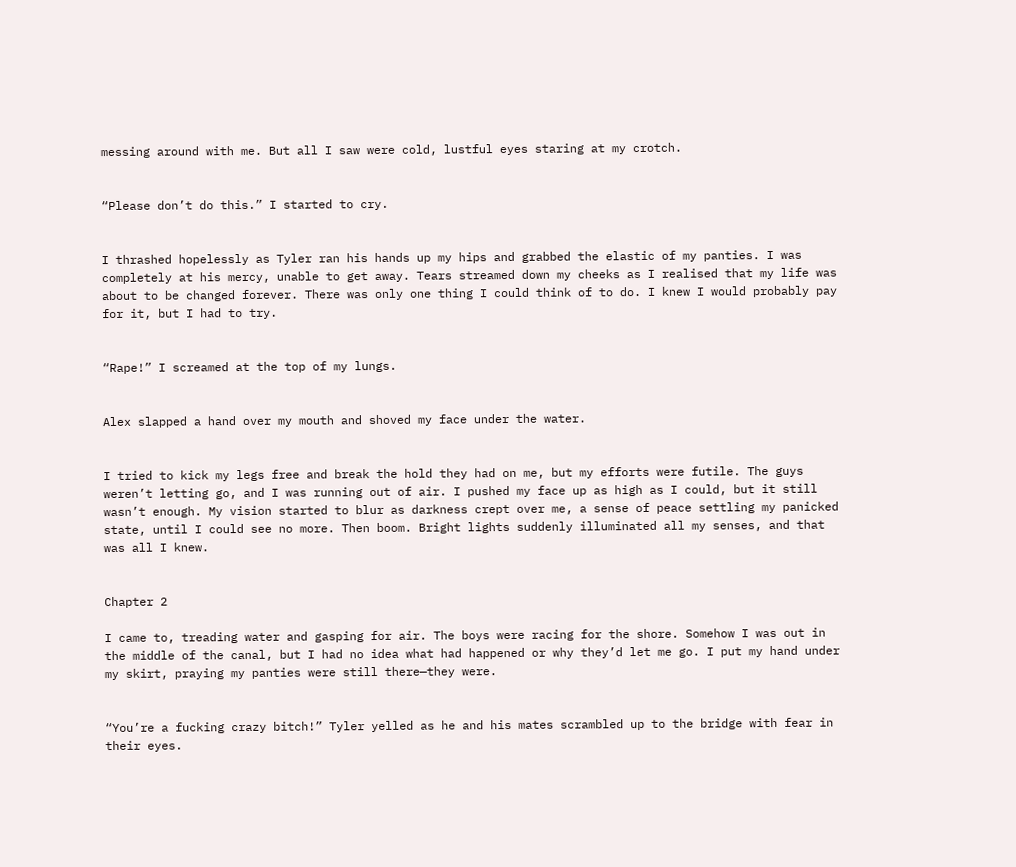messing around with me. But all I saw were cold, lustful eyes staring at my crotch.


“Please don’t do this.” I started to cry.


I thrashed hopelessly as Tyler ran his hands up my hips and grabbed the elastic of my panties. I was completely at his mercy, unable to get away. Tears streamed down my cheeks as I realised that my life was about to be changed forever. There was only one thing I could think of to do. I knew I would probably pay for it, but I had to try.


“Rape!” I screamed at the top of my lungs.


Alex slapped a hand over my mouth and shoved my face under the water.


I tried to kick my legs free and break the hold they had on me, but my efforts were futile. The guys weren’t letting go, and I was running out of air. I pushed my face up as high as I could, but it still wasn’t enough. My vision started to blur as darkness crept over me, a sense of peace settling my panicked state, until I could see no more. Then boom. Bright lights suddenly illuminated all my senses, and that was all I knew.


Chapter 2

I came to, treading water and gasping for air. The boys were racing for the shore. Somehow I was out in the middle of the canal, but I had no idea what had happened or why they’d let me go. I put my hand under my skirt, praying my panties were still there—they were.


“You’re a fucking crazy bitch!” Tyler yelled as he and his mates scrambled up to the bridge with fear in their eyes.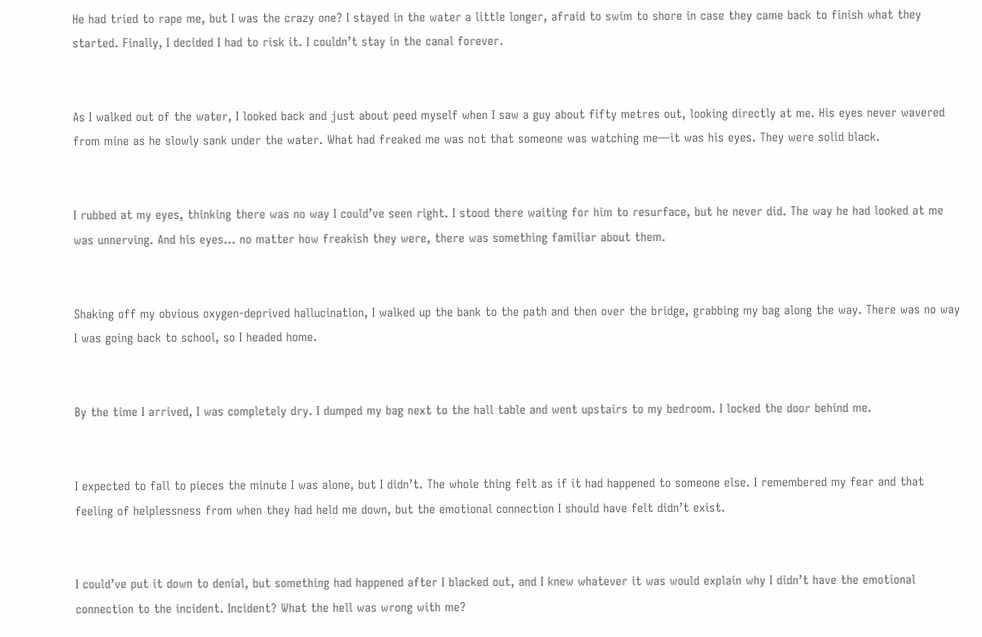He had tried to rape me, but I was the crazy one? I stayed in the water a little longer, afraid to swim to shore in case they came back to finish what they started. Finally, I decided I had to risk it. I couldn’t stay in the canal forever.


As I walked out of the water, I looked back and just about peed myself when I saw a guy about fifty metres out, looking directly at me. His eyes never wavered from mine as he slowly sank under the water. What had freaked me was not that someone was watching me—it was his eyes. They were solid black.


I rubbed at my eyes, thinking there was no way I could’ve seen right. I stood there waiting for him to resurface, but he never did. The way he had looked at me was unnerving. And his eyes… no matter how freakish they were, there was something familiar about them.


Shaking off my obvious oxygen-deprived hallucination, I walked up the bank to the path and then over the bridge, grabbing my bag along the way. There was no way I was going back to school, so I headed home.


By the time I arrived, I was completely dry. I dumped my bag next to the hall table and went upstairs to my bedroom. I locked the door behind me.


I expected to fall to pieces the minute I was alone, but I didn’t. The whole thing felt as if it had happened to someone else. I remembered my fear and that feeling of helplessness from when they had held me down, but the emotional connection I should have felt didn’t exist.


I could’ve put it down to denial, but something had happened after I blacked out, and I knew whatever it was would explain why I didn’t have the emotional connection to the incident. Incident? What the hell was wrong with me?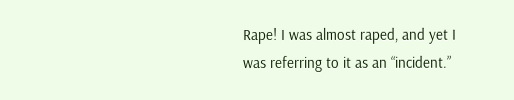Rape! I was almost raped, and yet I was referring to it as an “incident.”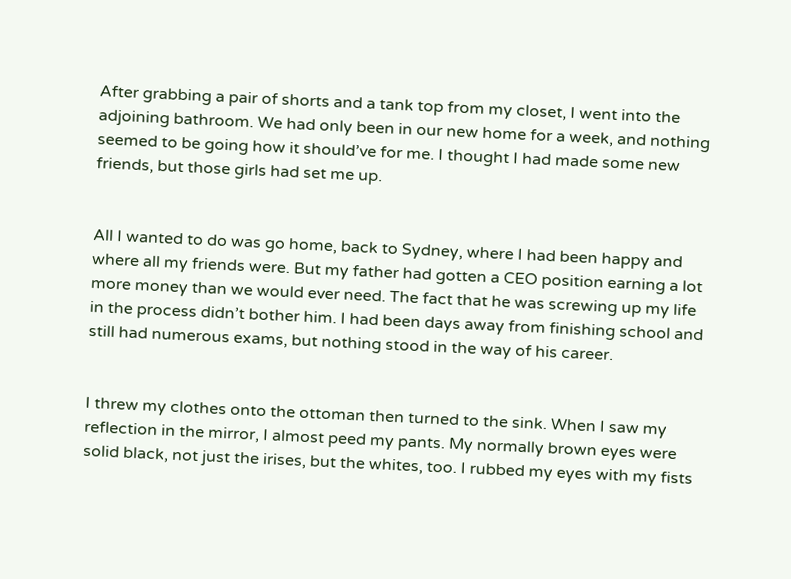After grabbing a pair of shorts and a tank top from my closet, I went into the adjoining bathroom. We had only been in our new home for a week, and nothing seemed to be going how it should’ve for me. I thought I had made some new friends, but those girls had set me up.


All I wanted to do was go home, back to Sydney, where I had been happy and where all my friends were. But my father had gotten a CEO position earning a lot more money than we would ever need. The fact that he was screwing up my life in the process didn’t bother him. I had been days away from finishing school and still had numerous exams, but nothing stood in the way of his career.


I threw my clothes onto the ottoman then turned to the sink. When I saw my reflection in the mirror, I almost peed my pants. My normally brown eyes were solid black, not just the irises, but the whites, too. I rubbed my eyes with my fists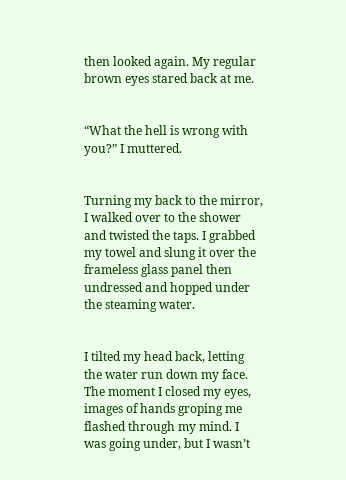then looked again. My regular brown eyes stared back at me.


“What the hell is wrong with you?” I muttered.


Turning my back to the mirror, I walked over to the shower and twisted the taps. I grabbed my towel and slung it over the frameless glass panel then undressed and hopped under the steaming water.


I tilted my head back, letting the water run down my face. The moment I closed my eyes, images of hands groping me flashed through my mind. I was going under, but I wasn’t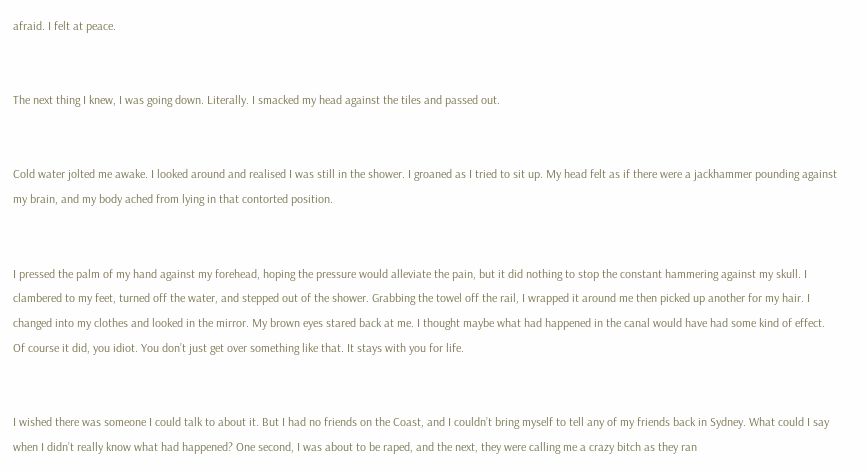afraid. I felt at peace.


The next thing I knew, I was going down. Literally. I smacked my head against the tiles and passed out.


Cold water jolted me awake. I looked around and realised I was still in the shower. I groaned as I tried to sit up. My head felt as if there were a jackhammer pounding against my brain, and my body ached from lying in that contorted position.


I pressed the palm of my hand against my forehead, hoping the pressure would alleviate the pain, but it did nothing to stop the constant hammering against my skull. I clambered to my feet, turned off the water, and stepped out of the shower. Grabbing the towel off the rail, I wrapped it around me then picked up another for my hair. I changed into my clothes and looked in the mirror. My brown eyes stared back at me. I thought maybe what had happened in the canal would have had some kind of effect. Of course it did, you idiot. You don’t just get over something like that. It stays with you for life.


I wished there was someone I could talk to about it. But I had no friends on the Coast, and I couldn’t bring myself to tell any of my friends back in Sydney. What could I say when I didn’t really know what had happened? One second, I was about to be raped, and the next, they were calling me a crazy bitch as they ran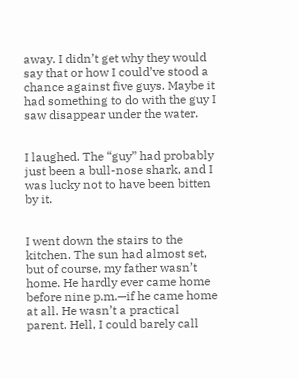away. I didn’t get why they would say that or how I could’ve stood a chance against five guys. Maybe it had something to do with the guy I saw disappear under the water.


I laughed. The “guy” had probably just been a bull-nose shark, and I was lucky not to have been bitten by it.


I went down the stairs to the kitchen. The sun had almost set, but of course, my father wasn’t home. He hardly ever came home before nine p.m.—if he came home at all. He wasn’t a practical parent. Hell, I could barely call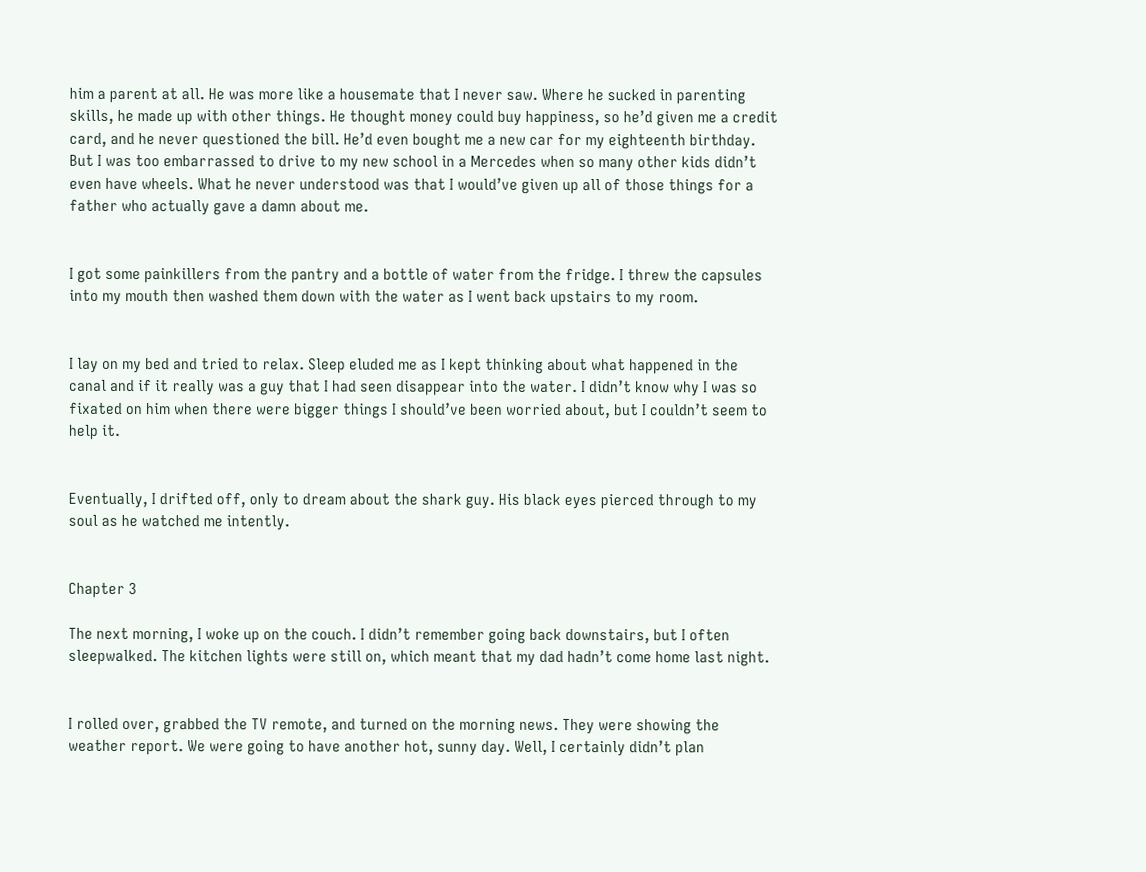him a parent at all. He was more like a housemate that I never saw. Where he sucked in parenting skills, he made up with other things. He thought money could buy happiness, so he’d given me a credit card, and he never questioned the bill. He’d even bought me a new car for my eighteenth birthday. But I was too embarrassed to drive to my new school in a Mercedes when so many other kids didn’t even have wheels. What he never understood was that I would’ve given up all of those things for a father who actually gave a damn about me.


I got some painkillers from the pantry and a bottle of water from the fridge. I threw the capsules into my mouth then washed them down with the water as I went back upstairs to my room.


I lay on my bed and tried to relax. Sleep eluded me as I kept thinking about what happened in the canal and if it really was a guy that I had seen disappear into the water. I didn’t know why I was so fixated on him when there were bigger things I should’ve been worried about, but I couldn’t seem to help it.


Eventually, I drifted off, only to dream about the shark guy. His black eyes pierced through to my soul as he watched me intently.


Chapter 3

The next morning, I woke up on the couch. I didn’t remember going back downstairs, but I often sleepwalked. The kitchen lights were still on, which meant that my dad hadn’t come home last night.


I rolled over, grabbed the TV remote, and turned on the morning news. They were showing the weather report. We were going to have another hot, sunny day. Well, I certainly didn’t plan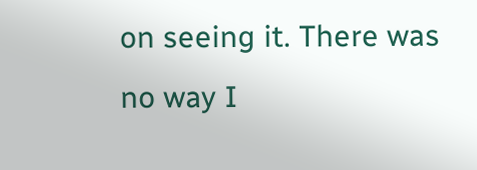on seeing it. There was no way I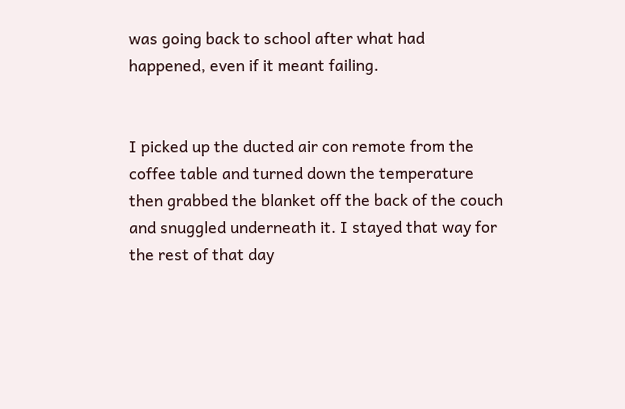was going back to school after what had happened, even if it meant failing.


I picked up the ducted air con remote from the coffee table and turned down the temperature then grabbed the blanket off the back of the couch and snuggled underneath it. I stayed that way for the rest of that day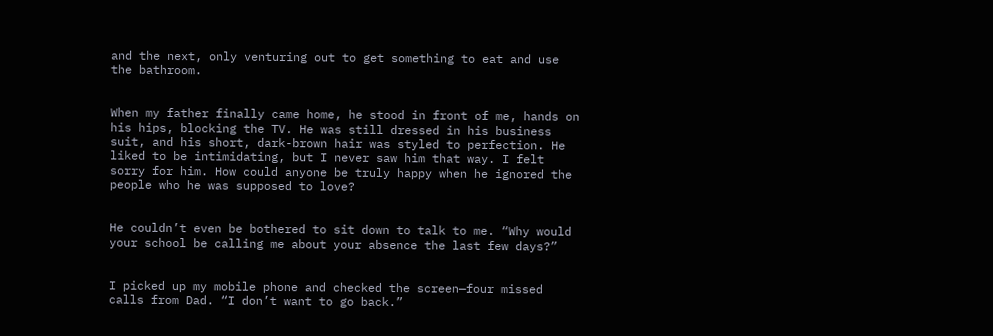and the next, only venturing out to get something to eat and use the bathroom.


When my father finally came home, he stood in front of me, hands on his hips, blocking the TV. He was still dressed in his business suit, and his short, dark-brown hair was styled to perfection. He liked to be intimidating, but I never saw him that way. I felt sorry for him. How could anyone be truly happy when he ignored the people who he was supposed to love?


He couldn’t even be bothered to sit down to talk to me. “Why would your school be calling me about your absence the last few days?”


I picked up my mobile phone and checked the screen—four missed calls from Dad. “I don’t want to go back.”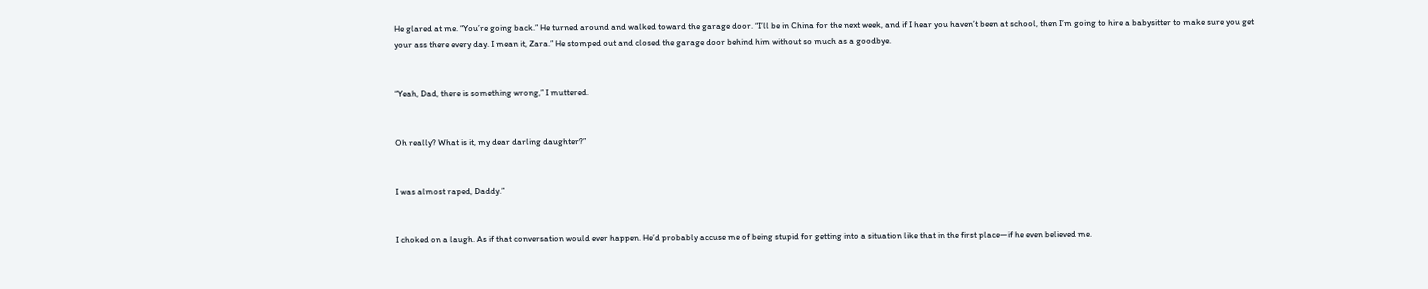He glared at me. “You’re going back.” He turned around and walked toward the garage door. “I’ll be in China for the next week, and if I hear you haven’t been at school, then I’m going to hire a babysitter to make sure you get your ass there every day. I mean it, Zara.” He stomped out and closed the garage door behind him without so much as a goodbye.


“Yeah, Dad, there is something wrong,” I muttered.


Oh really? What is it, my dear darling daughter?”


I was almost raped, Daddy.”


I choked on a laugh. As if that conversation would ever happen. He’d probably accuse me of being stupid for getting into a situation like that in the first place—if he even believed me.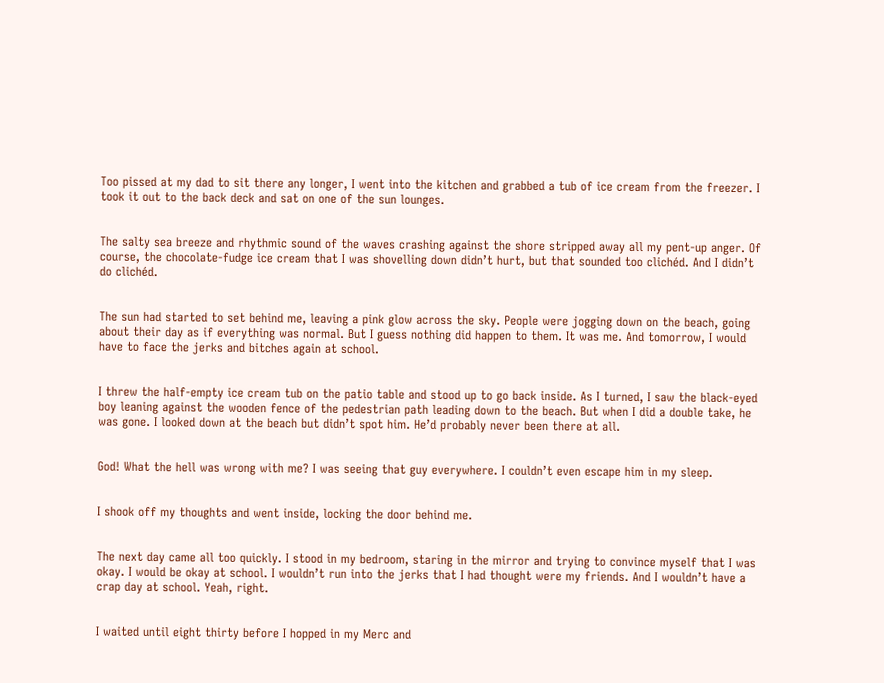Too pissed at my dad to sit there any longer, I went into the kitchen and grabbed a tub of ice cream from the freezer. I took it out to the back deck and sat on one of the sun lounges.


The salty sea breeze and rhythmic sound of the waves crashing against the shore stripped away all my pent-up anger. Of course, the chocolate-fudge ice cream that I was shovelling down didn’t hurt, but that sounded too clichéd. And I didn’t do clichéd.


The sun had started to set behind me, leaving a pink glow across the sky. People were jogging down on the beach, going about their day as if everything was normal. But I guess nothing did happen to them. It was me. And tomorrow, I would have to face the jerks and bitches again at school.


I threw the half-empty ice cream tub on the patio table and stood up to go back inside. As I turned, I saw the black-eyed boy leaning against the wooden fence of the pedestrian path leading down to the beach. But when I did a double take, he was gone. I looked down at the beach but didn’t spot him. He’d probably never been there at all.


God! What the hell was wrong with me? I was seeing that guy everywhere. I couldn’t even escape him in my sleep.


I shook off my thoughts and went inside, locking the door behind me.


The next day came all too quickly. I stood in my bedroom, staring in the mirror and trying to convince myself that I was okay. I would be okay at school. I wouldn’t run into the jerks that I had thought were my friends. And I wouldn’t have a crap day at school. Yeah, right.


I waited until eight thirty before I hopped in my Merc and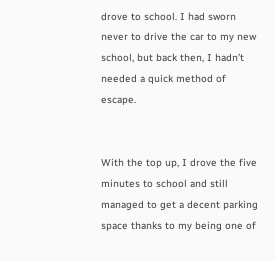drove to school. I had sworn never to drive the car to my new school, but back then, I hadn’t needed a quick method of escape.


With the top up, I drove the five minutes to school and still managed to get a decent parking space thanks to my being one of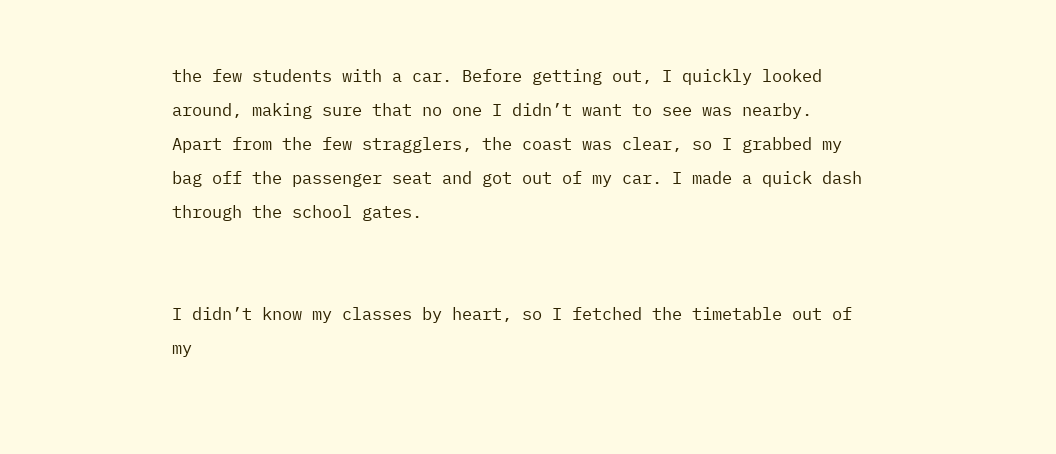the few students with a car. Before getting out, I quickly looked around, making sure that no one I didn’t want to see was nearby. Apart from the few stragglers, the coast was clear, so I grabbed my bag off the passenger seat and got out of my car. I made a quick dash through the school gates.


I didn’t know my classes by heart, so I fetched the timetable out of my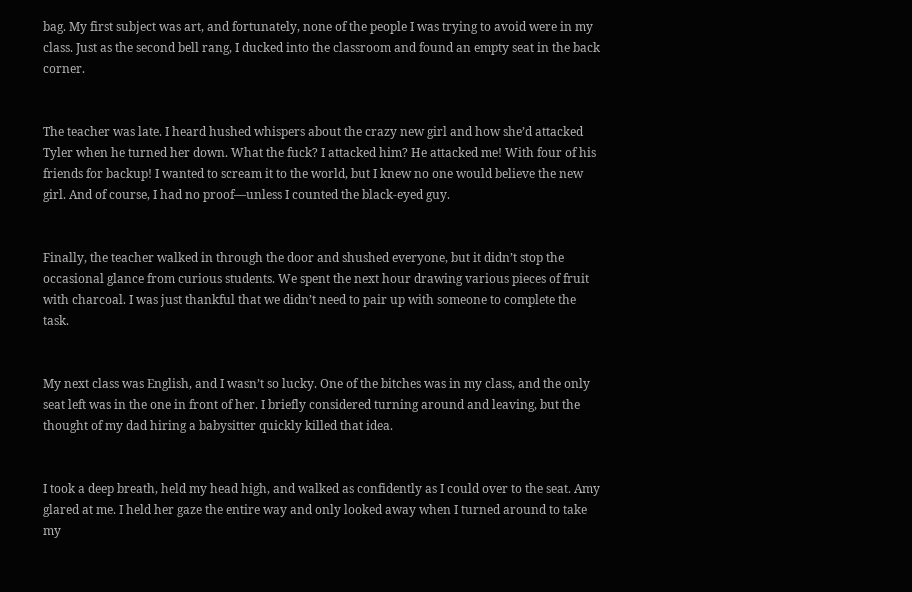bag. My first subject was art, and fortunately, none of the people I was trying to avoid were in my class. Just as the second bell rang, I ducked into the classroom and found an empty seat in the back corner.


The teacher was late. I heard hushed whispers about the crazy new girl and how she’d attacked Tyler when he turned her down. What the fuck? I attacked him? He attacked me! With four of his friends for backup! I wanted to scream it to the world, but I knew no one would believe the new girl. And of course, I had no proof—unless I counted the black-eyed guy.


Finally, the teacher walked in through the door and shushed everyone, but it didn’t stop the occasional glance from curious students. We spent the next hour drawing various pieces of fruit with charcoal. I was just thankful that we didn’t need to pair up with someone to complete the task.


My next class was English, and I wasn’t so lucky. One of the bitches was in my class, and the only seat left was in the one in front of her. I briefly considered turning around and leaving, but the thought of my dad hiring a babysitter quickly killed that idea.


I took a deep breath, held my head high, and walked as confidently as I could over to the seat. Amy glared at me. I held her gaze the entire way and only looked away when I turned around to take my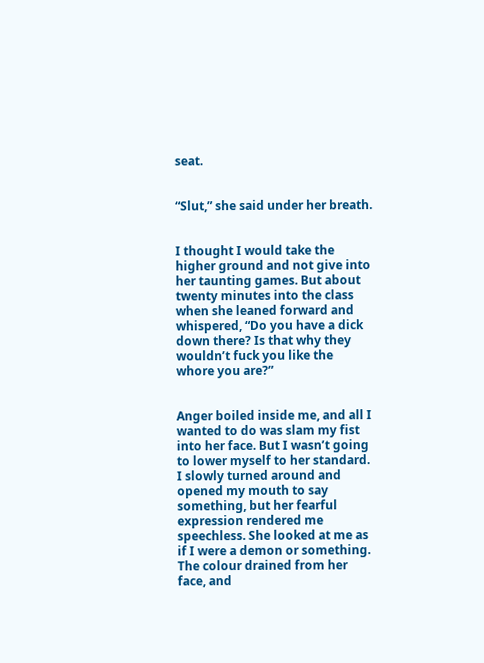seat.


“Slut,” she said under her breath.


I thought I would take the higher ground and not give into her taunting games. But about twenty minutes into the class when she leaned forward and whispered, “Do you have a dick down there? Is that why they wouldn’t fuck you like the whore you are?”


Anger boiled inside me, and all I wanted to do was slam my fist into her face. But I wasn’t going to lower myself to her standard. I slowly turned around and opened my mouth to say something, but her fearful expression rendered me speechless. She looked at me as if I were a demon or something. The colour drained from her face, and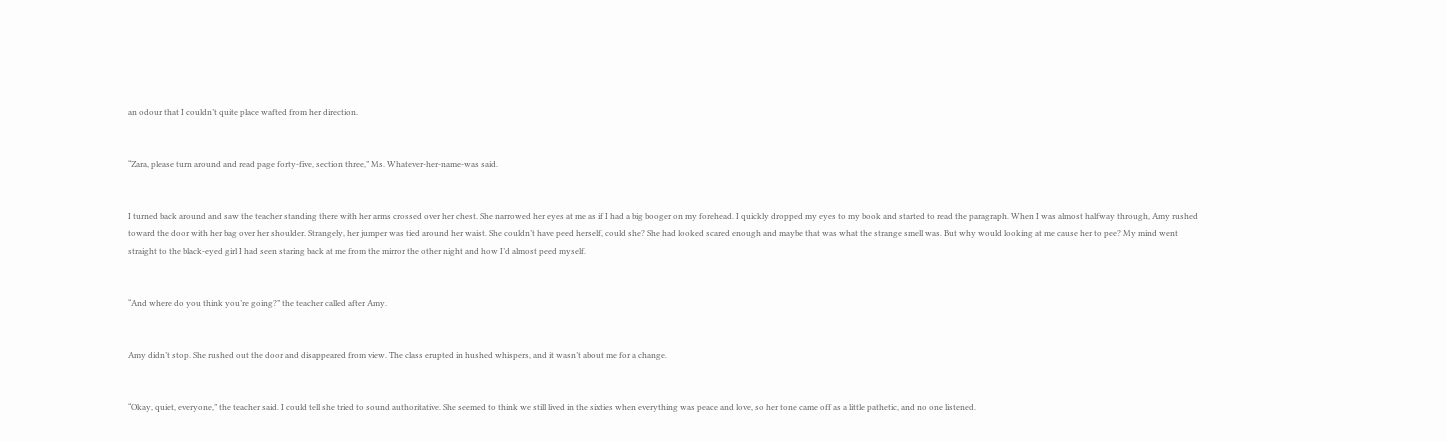an odour that I couldn’t quite place wafted from her direction.


“Zara, please turn around and read page forty-five, section three,” Ms. Whatever-her-name-was said.


I turned back around and saw the teacher standing there with her arms crossed over her chest. She narrowed her eyes at me as if I had a big booger on my forehead. I quickly dropped my eyes to my book and started to read the paragraph. When I was almost halfway through, Amy rushed toward the door with her bag over her shoulder. Strangely, her jumper was tied around her waist. She couldn’t have peed herself, could she? She had looked scared enough and maybe that was what the strange smell was. But why would looking at me cause her to pee? My mind went straight to the black-eyed girl I had seen staring back at me from the mirror the other night and how I’d almost peed myself.


“And where do you think you’re going?” the teacher called after Amy.


Amy didn’t stop. She rushed out the door and disappeared from view. The class erupted in hushed whispers, and it wasn’t about me for a change.


“Okay, quiet, everyone,” the teacher said. I could tell she tried to sound authoritative. She seemed to think we still lived in the sixties when everything was peace and love, so her tone came off as a little pathetic, and no one listened.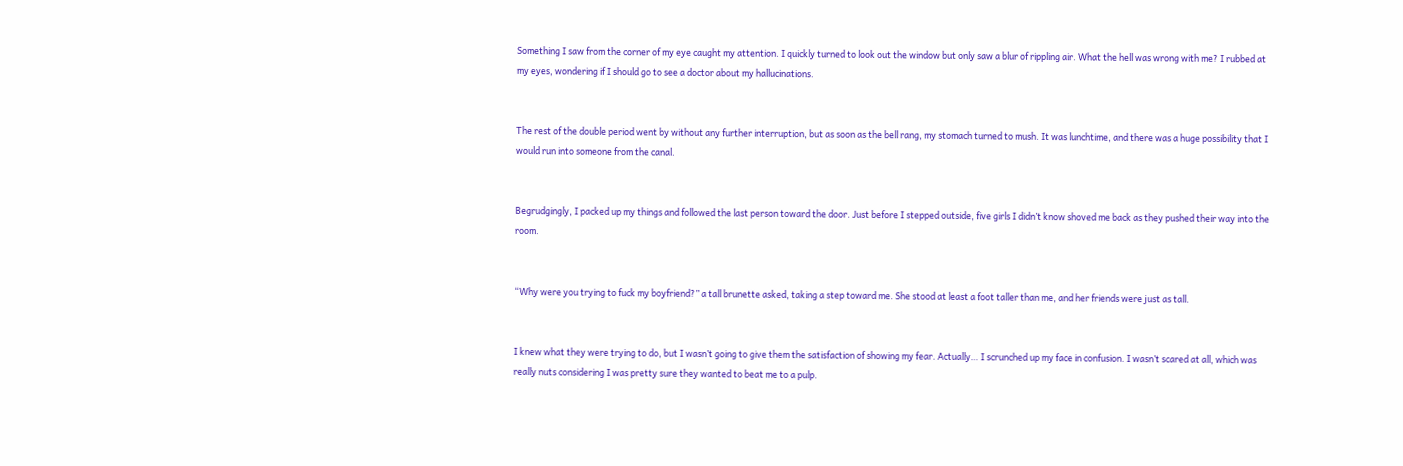Something I saw from the corner of my eye caught my attention. I quickly turned to look out the window but only saw a blur of rippling air. What the hell was wrong with me? I rubbed at my eyes, wondering if I should go to see a doctor about my hallucinations.


The rest of the double period went by without any further interruption, but as soon as the bell rang, my stomach turned to mush. It was lunchtime, and there was a huge possibility that I would run into someone from the canal.


Begrudgingly, I packed up my things and followed the last person toward the door. Just before I stepped outside, five girls I didn’t know shoved me back as they pushed their way into the room.


“Why were you trying to fuck my boyfriend?” a tall brunette asked, taking a step toward me. She stood at least a foot taller than me, and her friends were just as tall.


I knew what they were trying to do, but I wasn’t going to give them the satisfaction of showing my fear. Actually… I scrunched up my face in confusion. I wasn’t scared at all, which was really nuts considering I was pretty sure they wanted to beat me to a pulp.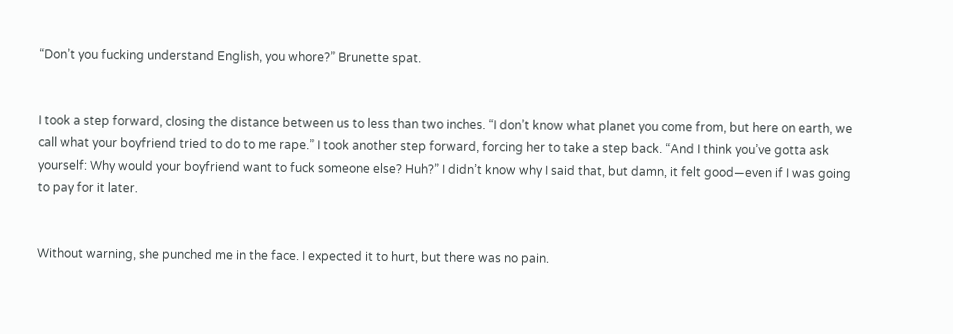“Don’t you fucking understand English, you whore?” Brunette spat.


I took a step forward, closing the distance between us to less than two inches. “I don’t know what planet you come from, but here on earth, we call what your boyfriend tried to do to me rape.” I took another step forward, forcing her to take a step back. “And I think you’ve gotta ask yourself: Why would your boyfriend want to fuck someone else? Huh?” I didn’t know why I said that, but damn, it felt good—even if I was going to pay for it later.


Without warning, she punched me in the face. I expected it to hurt, but there was no pain.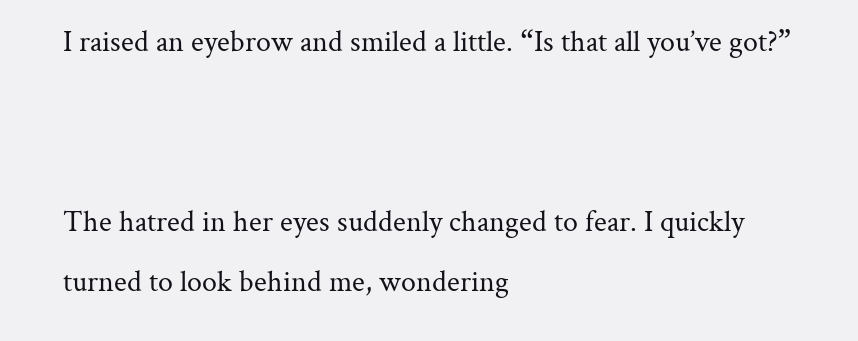I raised an eyebrow and smiled a little. “Is that all you’ve got?”


The hatred in her eyes suddenly changed to fear. I quickly turned to look behind me, wondering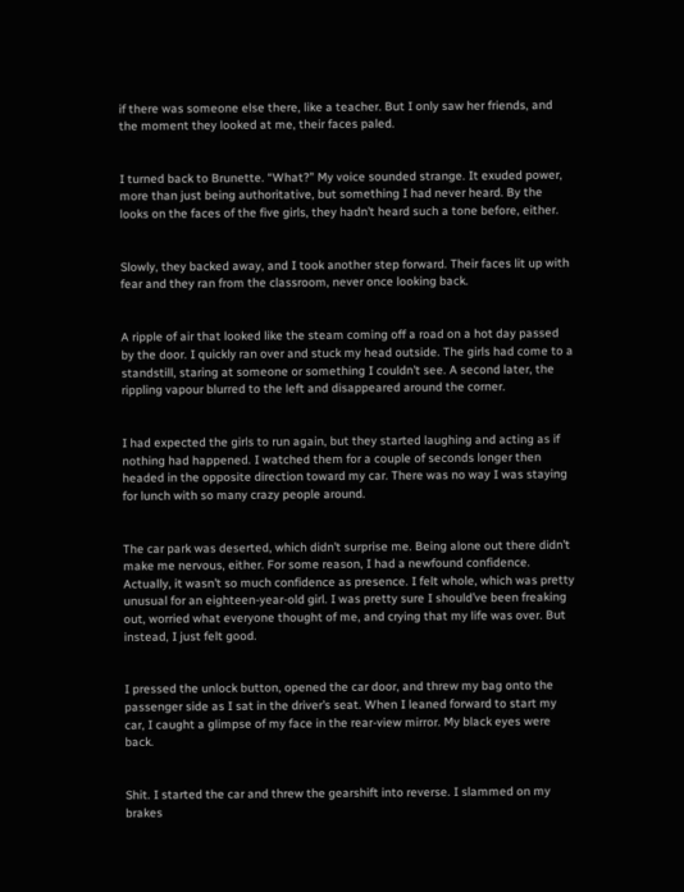if there was someone else there, like a teacher. But I only saw her friends, and the moment they looked at me, their faces paled.


I turned back to Brunette. “What?” My voice sounded strange. It exuded power, more than just being authoritative, but something I had never heard. By the looks on the faces of the five girls, they hadn’t heard such a tone before, either.


Slowly, they backed away, and I took another step forward. Their faces lit up with fear and they ran from the classroom, never once looking back.


A ripple of air that looked like the steam coming off a road on a hot day passed by the door. I quickly ran over and stuck my head outside. The girls had come to a standstill, staring at someone or something I couldn’t see. A second later, the rippling vapour blurred to the left and disappeared around the corner.


I had expected the girls to run again, but they started laughing and acting as if nothing had happened. I watched them for a couple of seconds longer then headed in the opposite direction toward my car. There was no way I was staying for lunch with so many crazy people around.


The car park was deserted, which didn’t surprise me. Being alone out there didn’t make me nervous, either. For some reason, I had a newfound confidence. Actually, it wasn’t so much confidence as presence. I felt whole, which was pretty unusual for an eighteen-year-old girl. I was pretty sure I should’ve been freaking out, worried what everyone thought of me, and crying that my life was over. But instead, I just felt good.


I pressed the unlock button, opened the car door, and threw my bag onto the passenger side as I sat in the driver’s seat. When I leaned forward to start my car, I caught a glimpse of my face in the rear-view mirror. My black eyes were back.


Shit. I started the car and threw the gearshift into reverse. I slammed on my brakes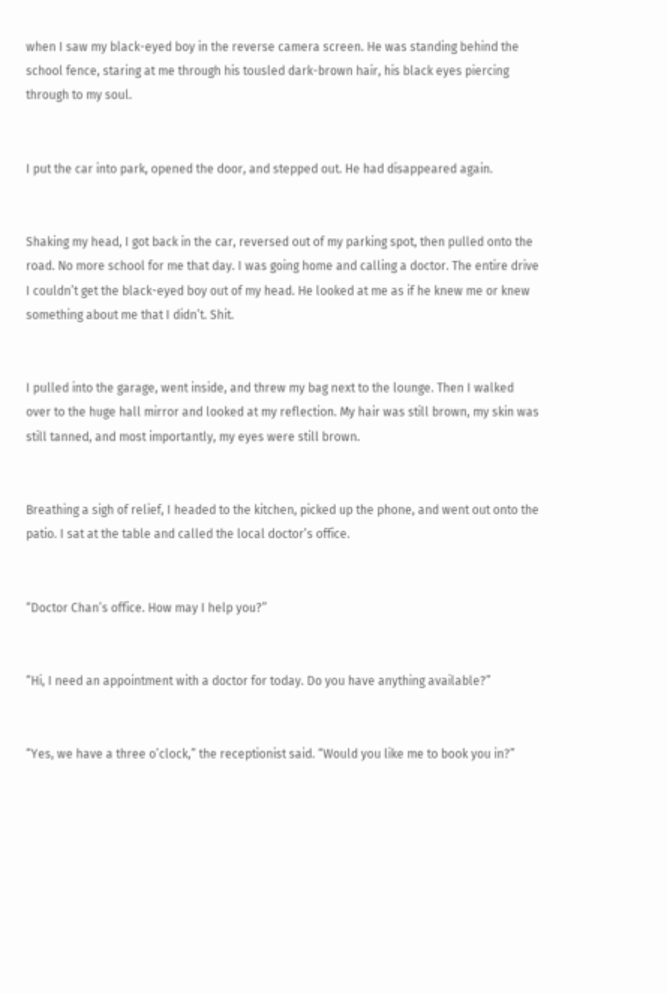when I saw my black-eyed boy in the reverse camera screen. He was standing behind the school fence, staring at me through his tousled dark-brown hair, his black eyes piercing through to my soul.


I put the car into park, opened the door, and stepped out. He had disappeared again.


Shaking my head, I got back in the car, reversed out of my parking spot, then pulled onto the road. No more school for me that day. I was going home and calling a doctor. The entire drive I couldn’t get the black-eyed boy out of my head. He looked at me as if he knew me or knew something about me that I didn’t. Shit.


I pulled into the garage, went inside, and threw my bag next to the lounge. Then I walked over to the huge hall mirror and looked at my reflection. My hair was still brown, my skin was still tanned, and most importantly, my eyes were still brown.


Breathing a sigh of relief, I headed to the kitchen, picked up the phone, and went out onto the patio. I sat at the table and called the local doctor’s office.


“Doctor Chan’s office. How may I help you?”


“Hi, I need an appointment with a doctor for today. Do you have anything available?”


“Yes, we have a three o’clock,” the receptionist said. “Would you like me to book you in?”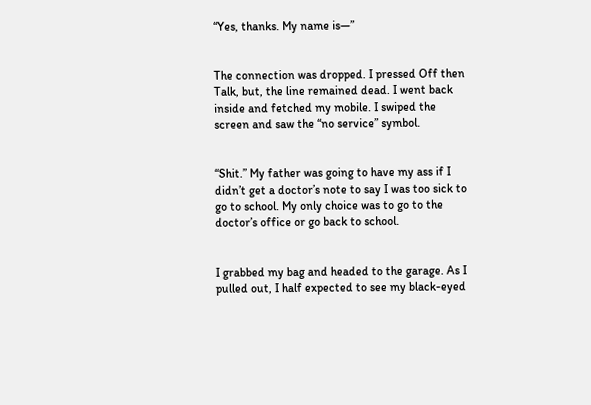“Yes, thanks. My name is—”


The connection was dropped. I pressed Off then Talk, but, the line remained dead. I went back inside and fetched my mobile. I swiped the screen and saw the “no service” symbol.


“Shit.” My father was going to have my ass if I didn’t get a doctor’s note to say I was too sick to go to school. My only choice was to go to the doctor’s office or go back to school.


I grabbed my bag and headed to the garage. As I pulled out, I half expected to see my black-eyed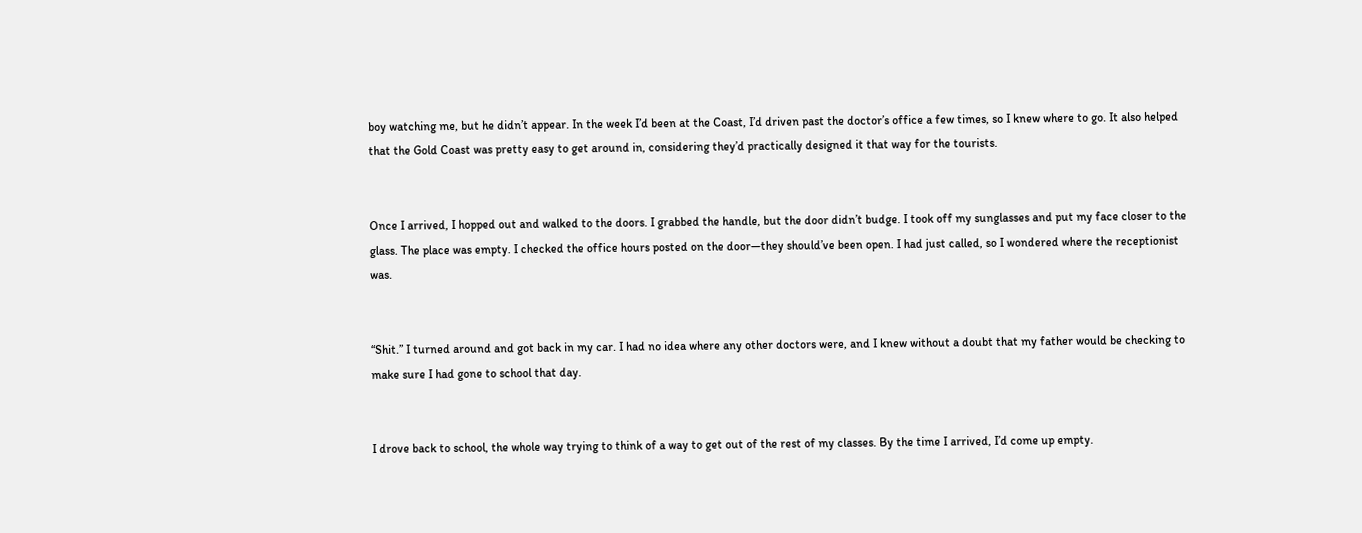boy watching me, but he didn’t appear. In the week I’d been at the Coast, I’d driven past the doctor’s office a few times, so I knew where to go. It also helped that the Gold Coast was pretty easy to get around in, considering they’d practically designed it that way for the tourists.


Once I arrived, I hopped out and walked to the doors. I grabbed the handle, but the door didn’t budge. I took off my sunglasses and put my face closer to the glass. The place was empty. I checked the office hours posted on the door—they should’ve been open. I had just called, so I wondered where the receptionist was.


“Shit.” I turned around and got back in my car. I had no idea where any other doctors were, and I knew without a doubt that my father would be checking to make sure I had gone to school that day.


I drove back to school, the whole way trying to think of a way to get out of the rest of my classes. By the time I arrived, I’d come up empty.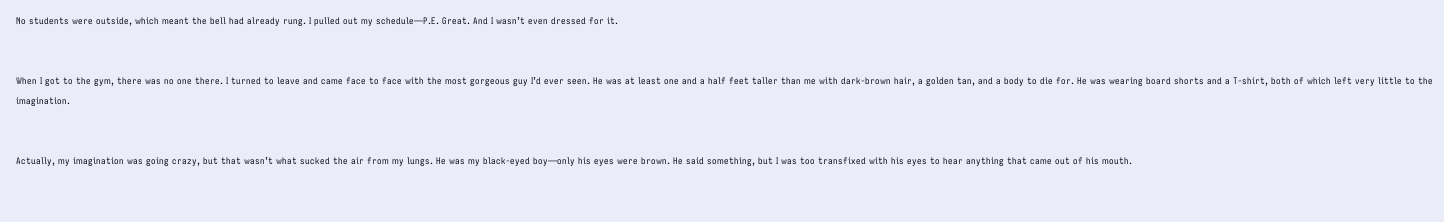No students were outside, which meant the bell had already rung. I pulled out my schedule—P.E. Great. And I wasn’t even dressed for it.


When I got to the gym, there was no one there. I turned to leave and came face to face with the most gorgeous guy I’d ever seen. He was at least one and a half feet taller than me with dark-brown hair, a golden tan, and a body to die for. He was wearing board shorts and a T-shirt, both of which left very little to the imagination.


Actually, my imagination was going crazy, but that wasn’t what sucked the air from my lungs. He was my black-eyed boy—only his eyes were brown. He said something, but I was too transfixed with his eyes to hear anything that came out of his mouth.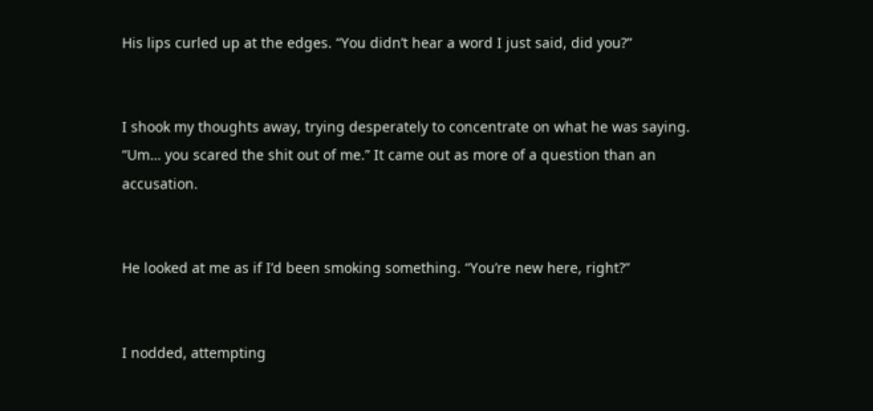His lips curled up at the edges. “You didn’t hear a word I just said, did you?”


I shook my thoughts away, trying desperately to concentrate on what he was saying. “Um… you scared the shit out of me.” It came out as more of a question than an accusation.


He looked at me as if I’d been smoking something. “You’re new here, right?”


I nodded, attempting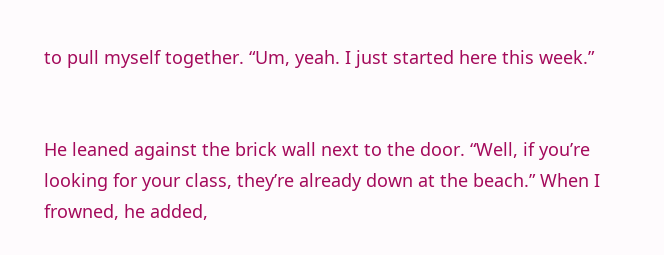to pull myself together. “Um, yeah. I just started here this week.”


He leaned against the brick wall next to the door. “Well, if you’re looking for your class, they’re already down at the beach.” When I frowned, he added,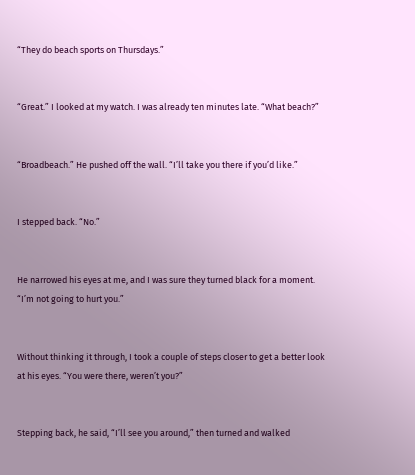“They do beach sports on Thursdays.”


“Great.” I looked at my watch. I was already ten minutes late. “What beach?”


“Broadbeach.” He pushed off the wall. “I’ll take you there if you’d like.”


I stepped back. “No.”


He narrowed his eyes at me, and I was sure they turned black for a moment. “I’m not going to hurt you.”


Without thinking it through, I took a couple of steps closer to get a better look at his eyes. “You were there, weren’t you?”


Stepping back, he said, “I’ll see you around,” then turned and walked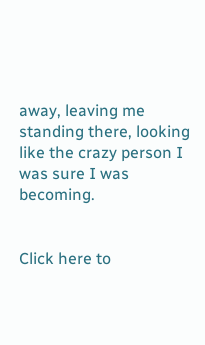away, leaving me standing there, looking like the crazy person I was sure I was becoming.


Click here to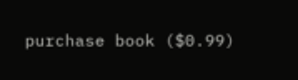purchase book ($0.99)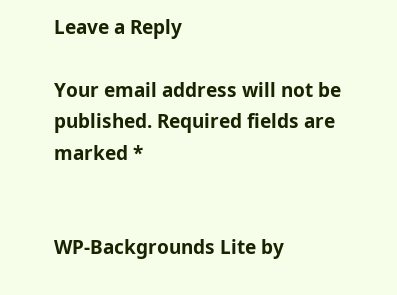Leave a Reply

Your email address will not be published. Required fields are marked *


WP-Backgrounds Lite by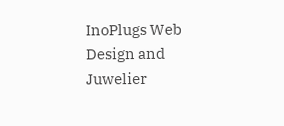InoPlugs Web Design and Juwelier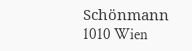Schönmann 1010 Wien